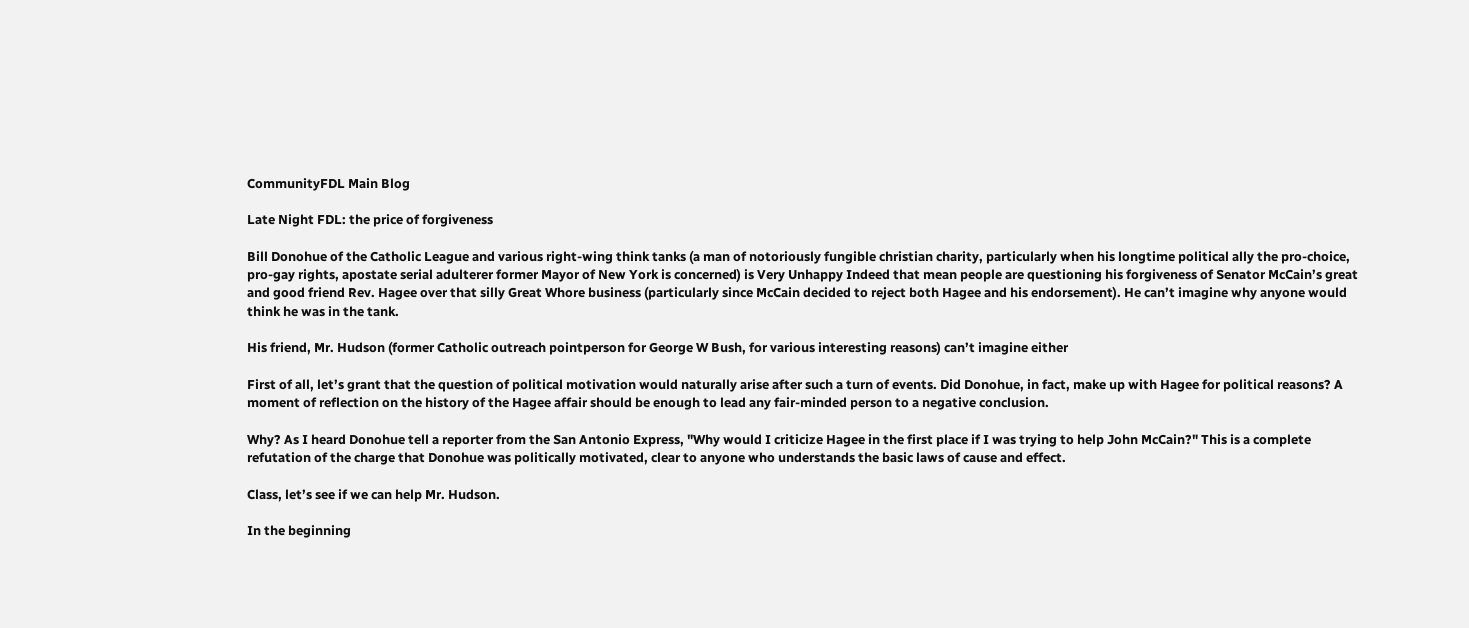CommunityFDL Main Blog

Late Night FDL: the price of forgiveness

Bill Donohue of the Catholic League and various right-wing think tanks (a man of notoriously fungible christian charity, particularly when his longtime political ally the pro-choice, pro-gay rights, apostate serial adulterer former Mayor of New York is concerned) is Very Unhappy Indeed that mean people are questioning his forgiveness of Senator McCain’s great and good friend Rev. Hagee over that silly Great Whore business (particularly since McCain decided to reject both Hagee and his endorsement). He can’t imagine why anyone would think he was in the tank.

His friend, Mr. Hudson (former Catholic outreach pointperson for George W Bush, for various interesting reasons) can’t imagine either

First of all, let’s grant that the question of political motivation would naturally arise after such a turn of events. Did Donohue, in fact, make up with Hagee for political reasons? A moment of reflection on the history of the Hagee affair should be enough to lead any fair-minded person to a negative conclusion.

Why? As I heard Donohue tell a reporter from the San Antonio Express, "Why would I criticize Hagee in the first place if I was trying to help John McCain?" This is a complete refutation of the charge that Donohue was politically motivated, clear to anyone who understands the basic laws of cause and effect.

Class, let’s see if we can help Mr. Hudson.

In the beginning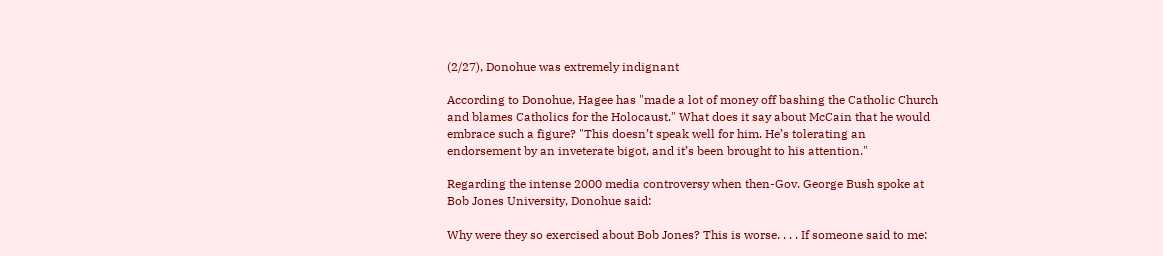(2/27), Donohue was extremely indignant

According to Donohue, Hagee has "made a lot of money off bashing the Catholic Church and blames Catholics for the Holocaust." What does it say about McCain that he would embrace such a figure? "This doesn’t speak well for him. He’s tolerating an endorsement by an inveterate bigot, and it’s been brought to his attention."

Regarding the intense 2000 media controversy when then-Gov. George Bush spoke at Bob Jones University, Donohue said:

Why were they so exercised about Bob Jones? This is worse. . . . If someone said to me: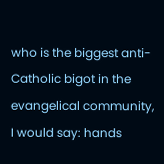who is the biggest anti-Catholic bigot in the evangelical community, I would say: hands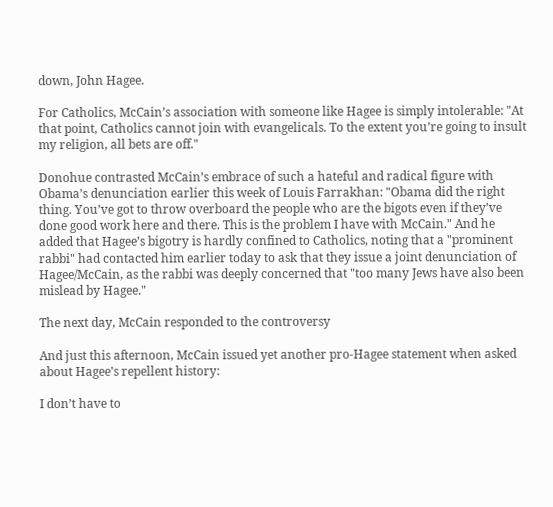down, John Hagee.

For Catholics, McCain’s association with someone like Hagee is simply intolerable: "At that point, Catholics cannot join with evangelicals. To the extent you’re going to insult my religion, all bets are off."

Donohue contrasted McCain’s embrace of such a hateful and radical figure with Obama’s denunciation earlier this week of Louis Farrakhan: "Obama did the right thing. You’ve got to throw overboard the people who are the bigots even if they’ve done good work here and there. This is the problem I have with McCain." And he added that Hagee’s bigotry is hardly confined to Catholics, noting that a "prominent rabbi" had contacted him earlier today to ask that they issue a joint denunciation of Hagee/McCain, as the rabbi was deeply concerned that "too many Jews have also been mislead by Hagee."

The next day, McCain responded to the controversy

And just this afternoon, McCain issued yet another pro-Hagee statement when asked about Hagee’s repellent history:

I don’t have to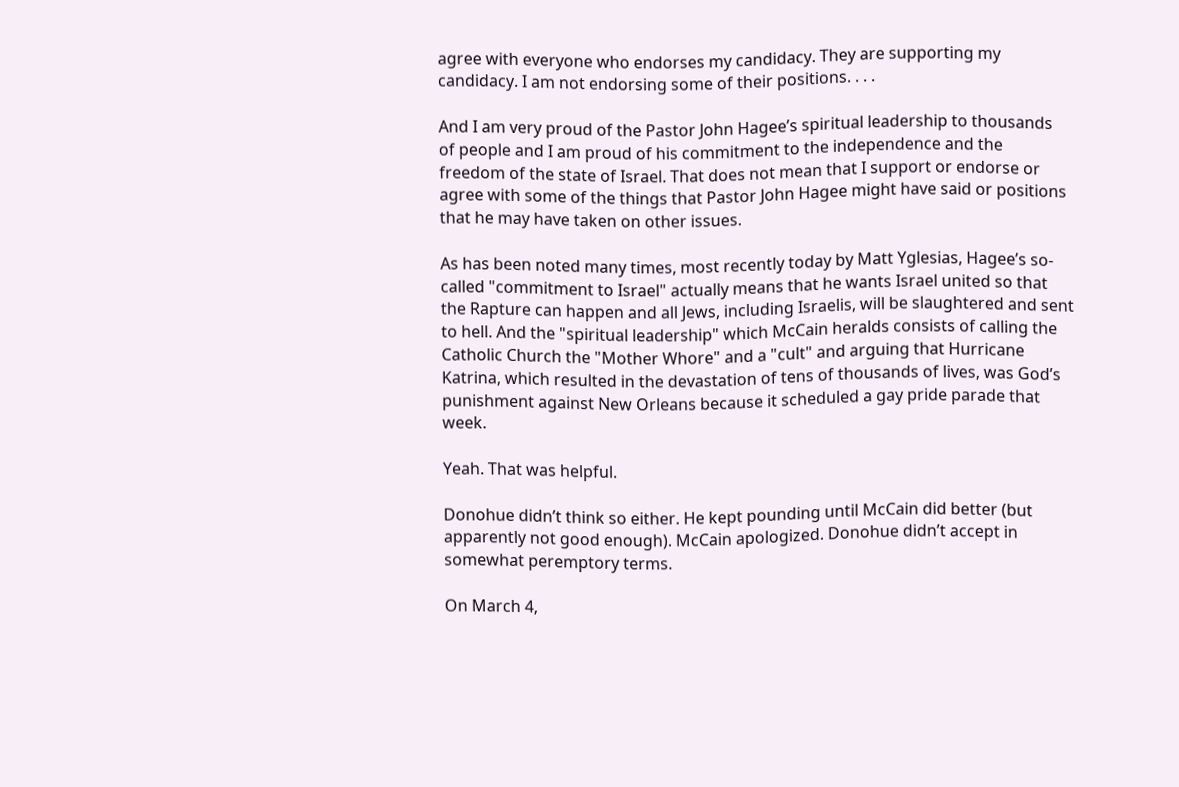agree with everyone who endorses my candidacy. They are supporting my candidacy. I am not endorsing some of their positions. . . .

And I am very proud of the Pastor John Hagee’s spiritual leadership to thousands of people and I am proud of his commitment to the independence and the freedom of the state of Israel. That does not mean that I support or endorse or agree with some of the things that Pastor John Hagee might have said or positions that he may have taken on other issues.

As has been noted many times, most recently today by Matt Yglesias, Hagee’s so-called "commitment to Israel" actually means that he wants Israel united so that the Rapture can happen and all Jews, including Israelis, will be slaughtered and sent to hell. And the "spiritual leadership" which McCain heralds consists of calling the Catholic Church the "Mother Whore" and a "cult" and arguing that Hurricane Katrina, which resulted in the devastation of tens of thousands of lives, was God’s punishment against New Orleans because it scheduled a gay pride parade that week.

Yeah. That was helpful.

Donohue didn’t think so either. He kept pounding until McCain did better (but apparently not good enough). McCain apologized. Donohue didn’t accept in somewhat peremptory terms.

On March 4,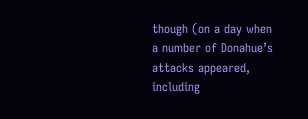though (on a day when a number of Donahue’s attacks appeared, including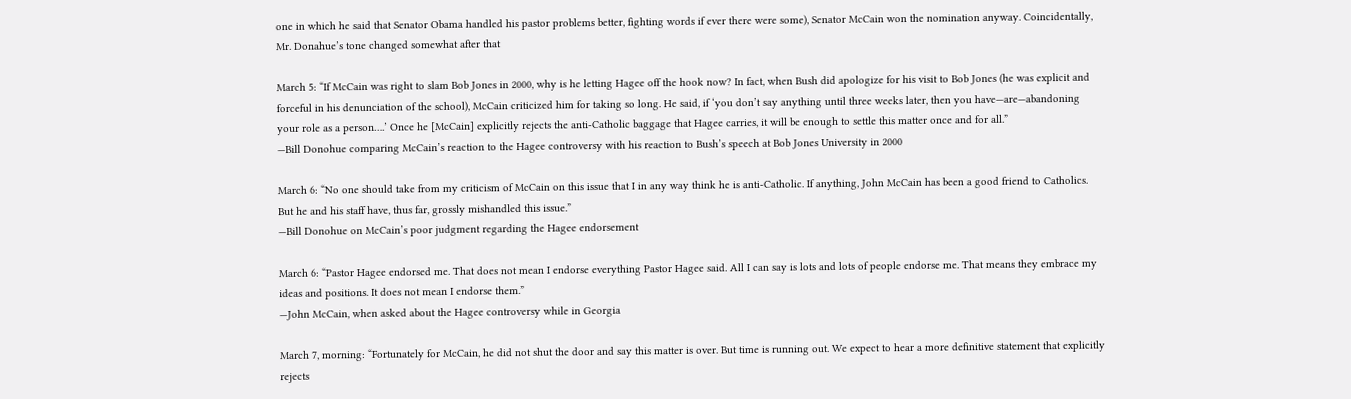one in which he said that Senator Obama handled his pastor problems better, fighting words if ever there were some), Senator McCain won the nomination anyway. Coincidentally, Mr. Donahue’s tone changed somewhat after that

March 5: “If McCain was right to slam Bob Jones in 2000, why is he letting Hagee off the hook now? In fact, when Bush did apologize for his visit to Bob Jones (he was explicit and forceful in his denunciation of the school), McCain criticized him for taking so long. He said, if ‘you don’t say anything until three weeks later, then you have—are—abandoning your role as a person….’ Once he [McCain] explicitly rejects the anti-Catholic baggage that Hagee carries, it will be enough to settle this matter once and for all.”
—Bill Donohue comparing McCain’s reaction to the Hagee controversy with his reaction to Bush’s speech at Bob Jones University in 2000

March 6: “No one should take from my criticism of McCain on this issue that I in any way think he is anti-Catholic. If anything, John McCain has been a good friend to Catholics. But he and his staff have, thus far, grossly mishandled this issue.”
—Bill Donohue on McCain’s poor judgment regarding the Hagee endorsement

March 6: “Pastor Hagee endorsed me. That does not mean I endorse everything Pastor Hagee said. All I can say is lots and lots of people endorse me. That means they embrace my ideas and positions. It does not mean I endorse them.”
—John McCain, when asked about the Hagee controversy while in Georgia

March 7, morning: “Fortunately for McCain, he did not shut the door and say this matter is over. But time is running out. We expect to hear a more definitive statement that explicitly rejects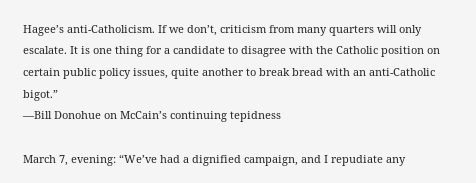Hagee’s anti-Catholicism. If we don’t, criticism from many quarters will only escalate. It is one thing for a candidate to disagree with the Catholic position on certain public policy issues, quite another to break bread with an anti-Catholic bigot.”
—Bill Donohue on McCain’s continuing tepidness

March 7, evening: “We’ve had a dignified campaign, and I repudiate any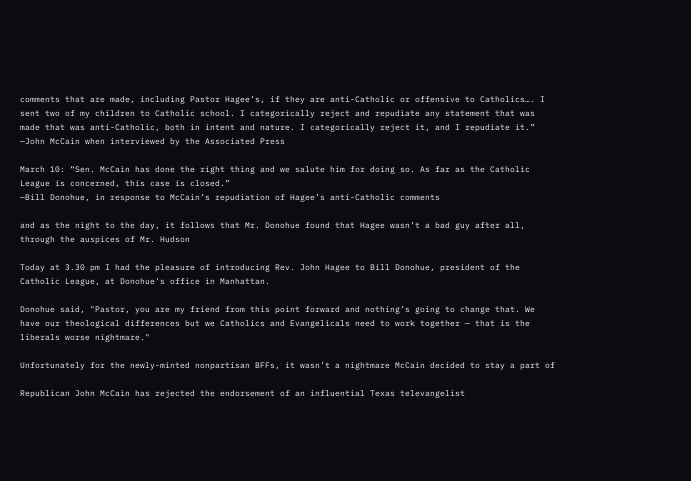comments that are made, including Pastor Hagee’s, if they are anti-Catholic or offensive to Catholics…. I sent two of my children to Catholic school. I categorically reject and repudiate any statement that was made that was anti-Catholic, both in intent and nature. I categorically reject it, and I repudiate it.”
—John McCain when interviewed by the Associated Press

March 10: “Sen. McCain has done the right thing and we salute him for doing so. As far as the Catholic League is concerned, this case is closed.”
—Bill Donohue, in response to McCain’s repudiation of Hagee’s anti-Catholic comments

and as the night to the day, it follows that Mr. Donohue found that Hagee wasn’t a bad guy after all, through the auspices of Mr. Hudson

Today at 3.30 pm I had the pleasure of introducing Rev. John Hagee to Bill Donohue, president of the Catholic League, at Donohue’s office in Manhattan.

Donohue said, "Pastor, you are my friend from this point forward and nothing’s going to change that. We have our theological differences but we Catholics and Evangelicals need to work together — that is the liberals worse nightmare."

Unfortunately for the newly-minted nonpartisan BFFs, it wasn’t a nightmare McCain decided to stay a part of

Republican John McCain has rejected the endorsement of an influential Texas televangelist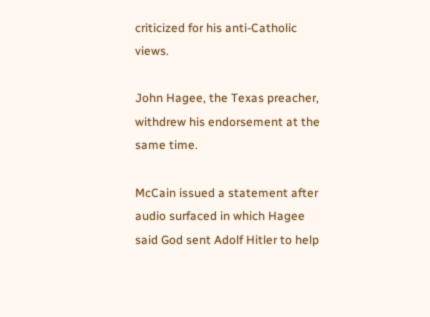criticized for his anti-Catholic views.

John Hagee, the Texas preacher, withdrew his endorsement at the same time.

McCain issued a statement after audio surfaced in which Hagee said God sent Adolf Hitler to help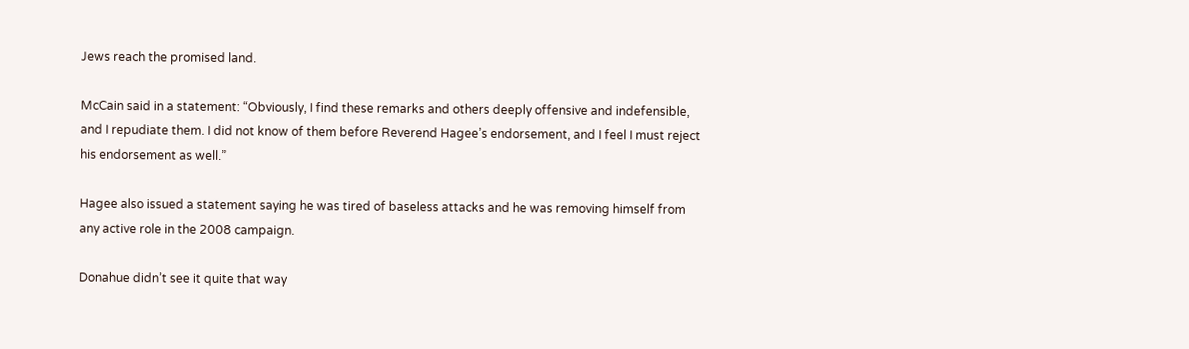Jews reach the promised land.

McCain said in a statement: “Obviously, I find these remarks and others deeply offensive and indefensible, and I repudiate them. I did not know of them before Reverend Hagee’s endorsement, and I feel I must reject his endorsement as well.”

Hagee also issued a statement saying he was tired of baseless attacks and he was removing himself from any active role in the 2008 campaign.

Donahue didn’t see it quite that way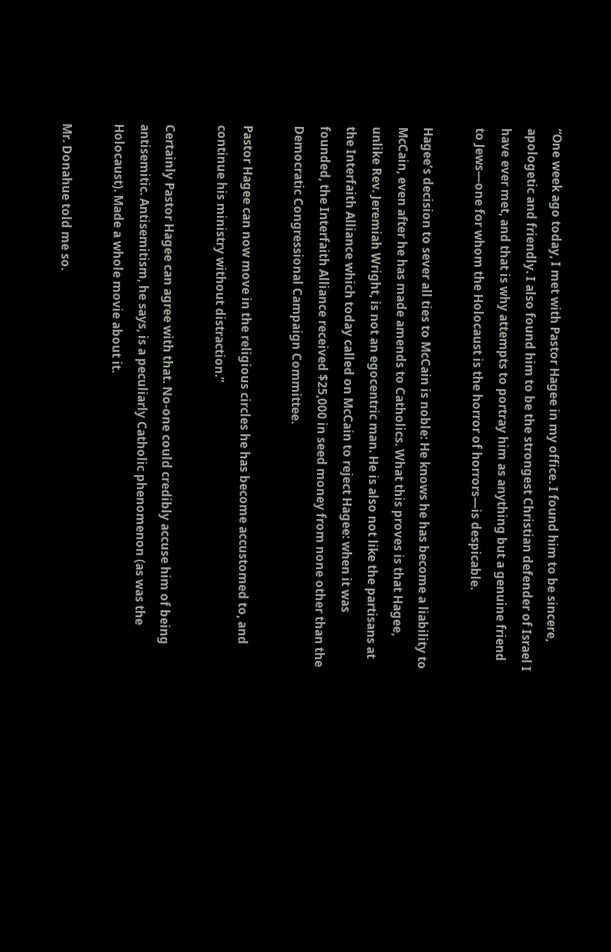“One week ago today, I met with Pastor Hagee in my office. I found him to be sincere, apologetic and friendly. I also found him to be the strongest Christian defender of Israel I have ever met, and that is why attempts to portray him as anything but a genuine friend to Jews—one for whom the Holocaust is the horror of horrors—is despicable.

Hagee’s decision to sever all ties to McCain is noble: He knows he has become a liability to McCain, even after he has made amends to Catholics. What this proves is that Hagee, unlike Rev. Jeremiah Wright, is not an egocentric man. He is also not like the partisans at the Interfaith Alliance which today called on McCain to reject Hagee: when it was founded, the Interfaith Alliance received $25,000 in seed money from none other than the Democratic Congressional Campaign Committee.

Pastor Hagee can now move in the religious circles he has become accustomed to, and continue his ministry without distraction.”

Certainly Pastor Hagee can agree with that. No-one could credibly accuse him of being antisemitic. Antisemitism, he says, is a peculiarly Catholic phenomenon (as was the Holocaust). Made a whole movie about it.

Mr. Donahue told me so.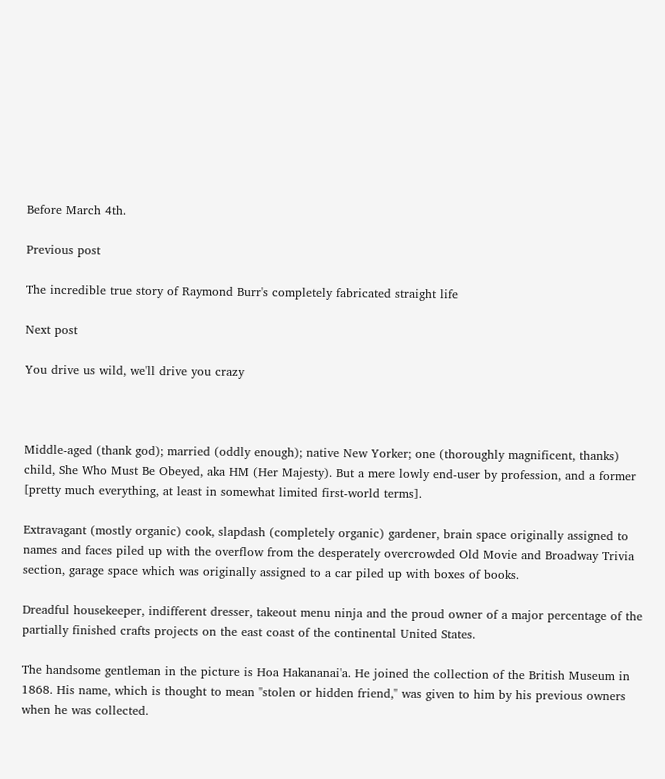Before March 4th.

Previous post

The incredible true story of Raymond Burr's completely fabricated straight life

Next post

You drive us wild, we'll drive you crazy



Middle-aged (thank god); married (oddly enough); native New Yorker; one (thoroughly magnificent, thanks) child, She Who Must Be Obeyed, aka HM (Her Majesty). But a mere lowly end-user by profession, and a former [pretty much everything, at least in somewhat limited first-world terms].

Extravagant (mostly organic) cook, slapdash (completely organic) gardener, brain space originally assigned to names and faces piled up with the overflow from the desperately overcrowded Old Movie and Broadway Trivia section, garage space which was originally assigned to a car piled up with boxes of books.

Dreadful housekeeper, indifferent dresser, takeout menu ninja and the proud owner of a major percentage of the partially finished crafts projects on the east coast of the continental United States.

The handsome gentleman in the picture is Hoa Hakananai'a. He joined the collection of the British Museum in 1868. His name, which is thought to mean "stolen or hidden friend," was given to him by his previous owners when he was collected.